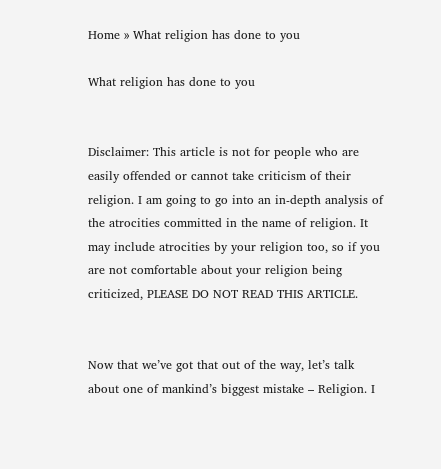Home » What religion has done to you

What religion has done to you


Disclaimer: This article is not for people who are easily offended or cannot take criticism of their religion. I am going to go into an in-depth analysis of the atrocities committed in the name of religion. It may include atrocities by your religion too, so if you are not comfortable about your religion being criticized, PLEASE DO NOT READ THIS ARTICLE.


Now that we’ve got that out of the way, let’s talk about one of mankind’s biggest mistake – Religion. I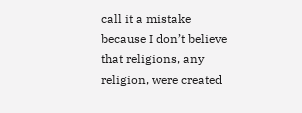call it a mistake because I don’t believe that religions, any religion, were created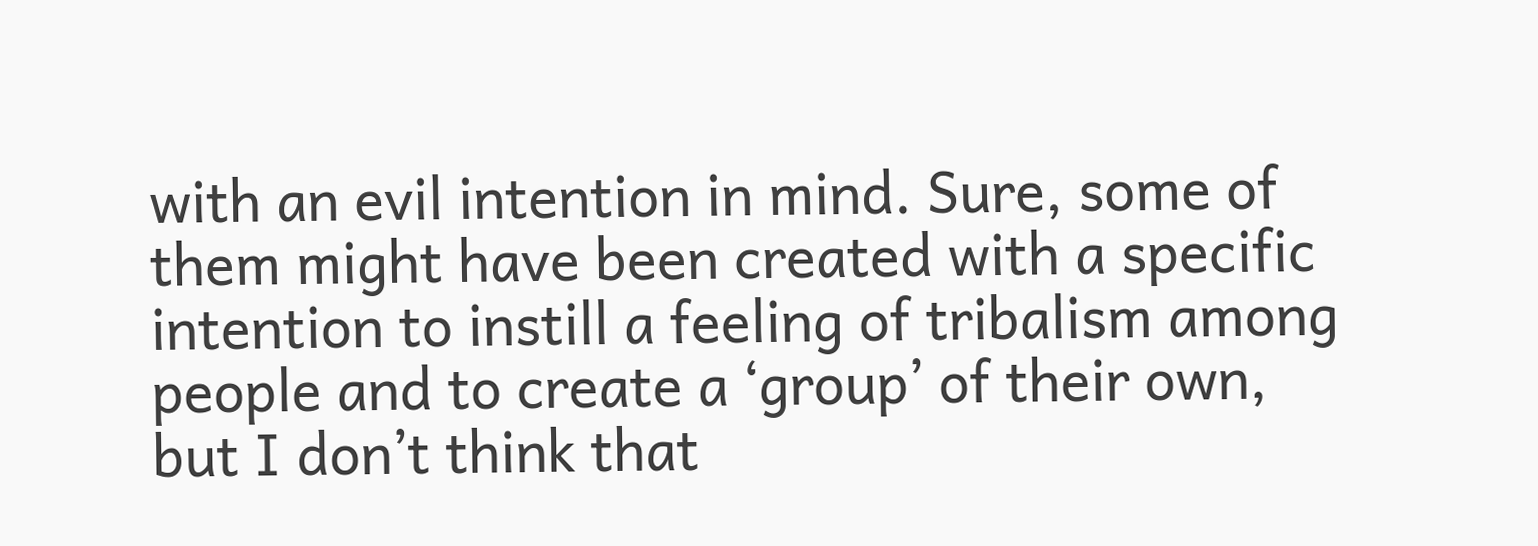with an evil intention in mind. Sure, some of them might have been created with a specific intention to instill a feeling of tribalism among people and to create a ‘group’ of their own, but I don’t think that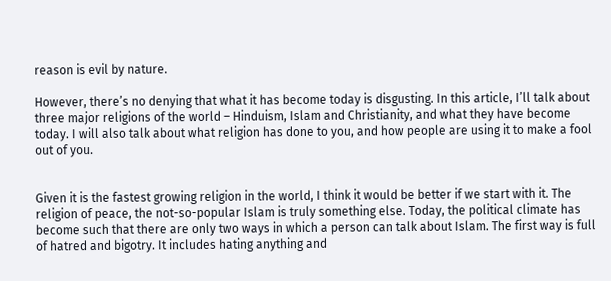reason is evil by nature.

However, there’s no denying that what it has become today is disgusting. In this article, I’ll talk about three major religions of the world – Hinduism, Islam and Christianity, and what they have become today. I will also talk about what religion has done to you, and how people are using it to make a fool out of you.


Given it is the fastest growing religion in the world, I think it would be better if we start with it. The religion of peace, the not-so-popular Islam is truly something else. Today, the political climate has become such that there are only two ways in which a person can talk about Islam. The first way is full of hatred and bigotry. It includes hating anything and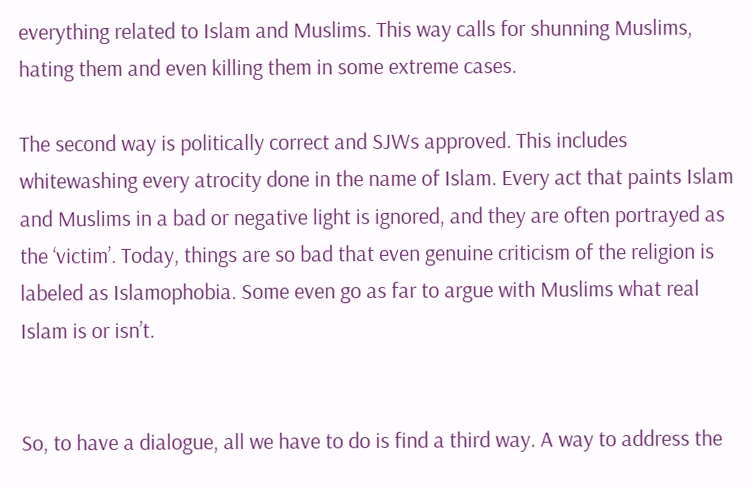everything related to Islam and Muslims. This way calls for shunning Muslims, hating them and even killing them in some extreme cases.

The second way is politically correct and SJWs approved. This includes whitewashing every atrocity done in the name of Islam. Every act that paints Islam and Muslims in a bad or negative light is ignored, and they are often portrayed as the ‘victim’. Today, things are so bad that even genuine criticism of the religion is labeled as Islamophobia. Some even go as far to argue with Muslims what real Islam is or isn’t.


So, to have a dialogue, all we have to do is find a third way. A way to address the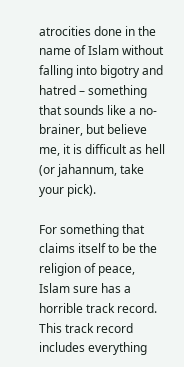atrocities done in the name of Islam without falling into bigotry and hatred – something that sounds like a no-brainer, but believe me, it is difficult as hell (or jahannum, take your pick).

For something that claims itself to be the religion of peace, Islam sure has a horrible track record. This track record includes everything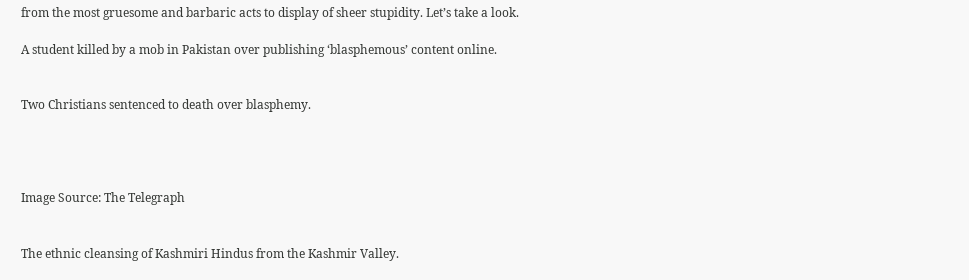from the most gruesome and barbaric acts to display of sheer stupidity. Let’s take a look.

A student killed by a mob in Pakistan over publishing ‘blasphemous’ content online.


Two Christians sentenced to death over blasphemy.




Image Source: The Telegraph


The ethnic cleansing of Kashmiri Hindus from the Kashmir Valley.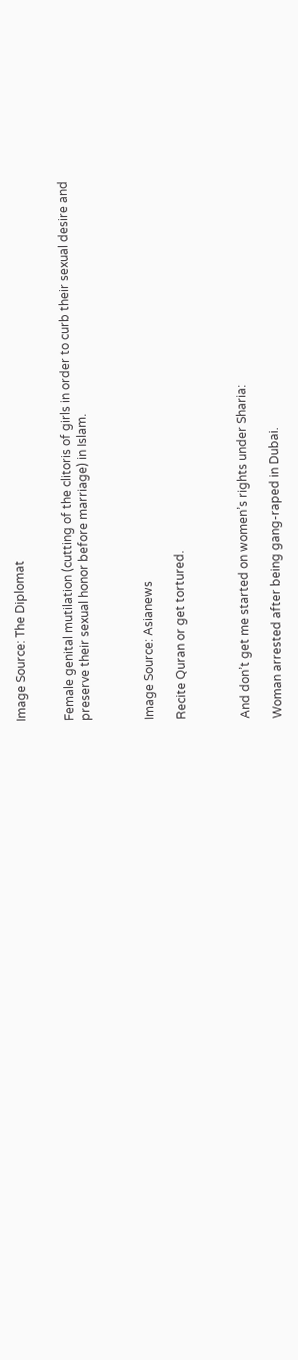Image Source: The Diplomat


Female genital mutilation (cutting of the clitoris of girls in order to curb their sexual desire and preserve their sexual honor before marriage) in Islam.



Image Source: Asianews

Recite Quran or get tortured.



And don’t get me started on women’s rights under Sharia:

Woman arrested after being gang-raped in Dubai.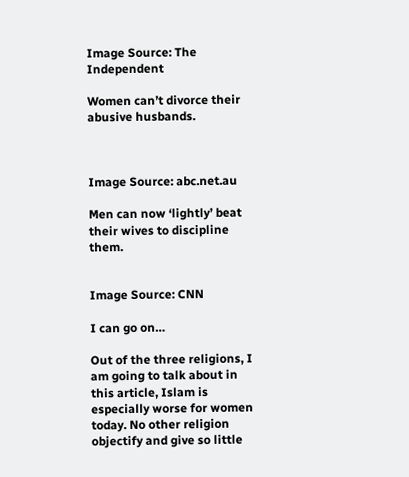Image Source: The Independent

Women can’t divorce their abusive husbands.



Image Source: abc.net.au

Men can now ‘lightly’ beat their wives to discipline them.


Image Source: CNN

I can go on…

Out of the three religions, I am going to talk about in this article, Islam is especially worse for women today. No other religion objectify and give so little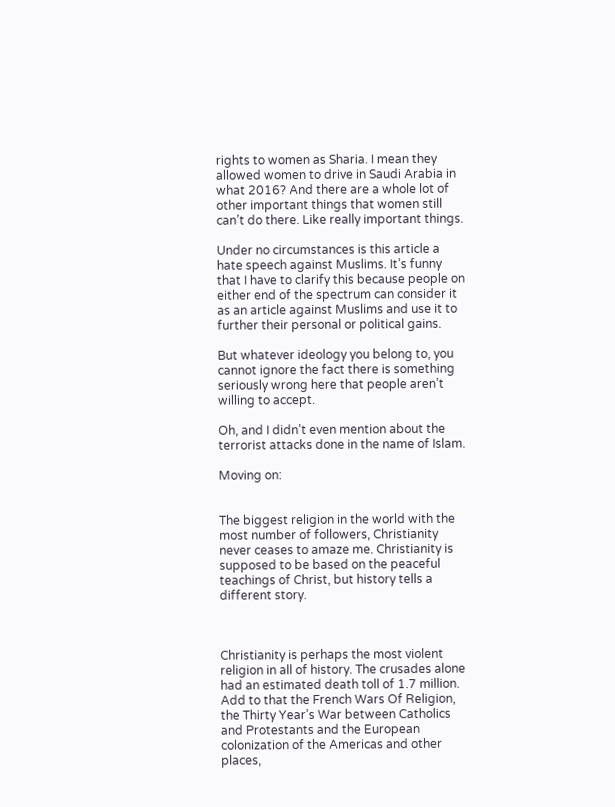rights to women as Sharia. I mean they allowed women to drive in Saudi Arabia in what 2016? And there are a whole lot of other important things that women still can’t do there. Like really important things.

Under no circumstances is this article a hate speech against Muslims. It’s funny that I have to clarify this because people on either end of the spectrum can consider it as an article against Muslims and use it to further their personal or political gains.

But whatever ideology you belong to, you cannot ignore the fact there is something seriously wrong here that people aren’t willing to accept.

Oh, and I didn’t even mention about the terrorist attacks done in the name of Islam.

Moving on:


The biggest religion in the world with the most number of followers, Christianity never ceases to amaze me. Christianity is supposed to be based on the peaceful teachings of Christ, but history tells a different story.



Christianity is perhaps the most violent religion in all of history. The crusades alone had an estimated death toll of 1.7 million. Add to that the French Wars Of Religion, the Thirty Year’s War between Catholics and Protestants and the European colonization of the Americas and other places,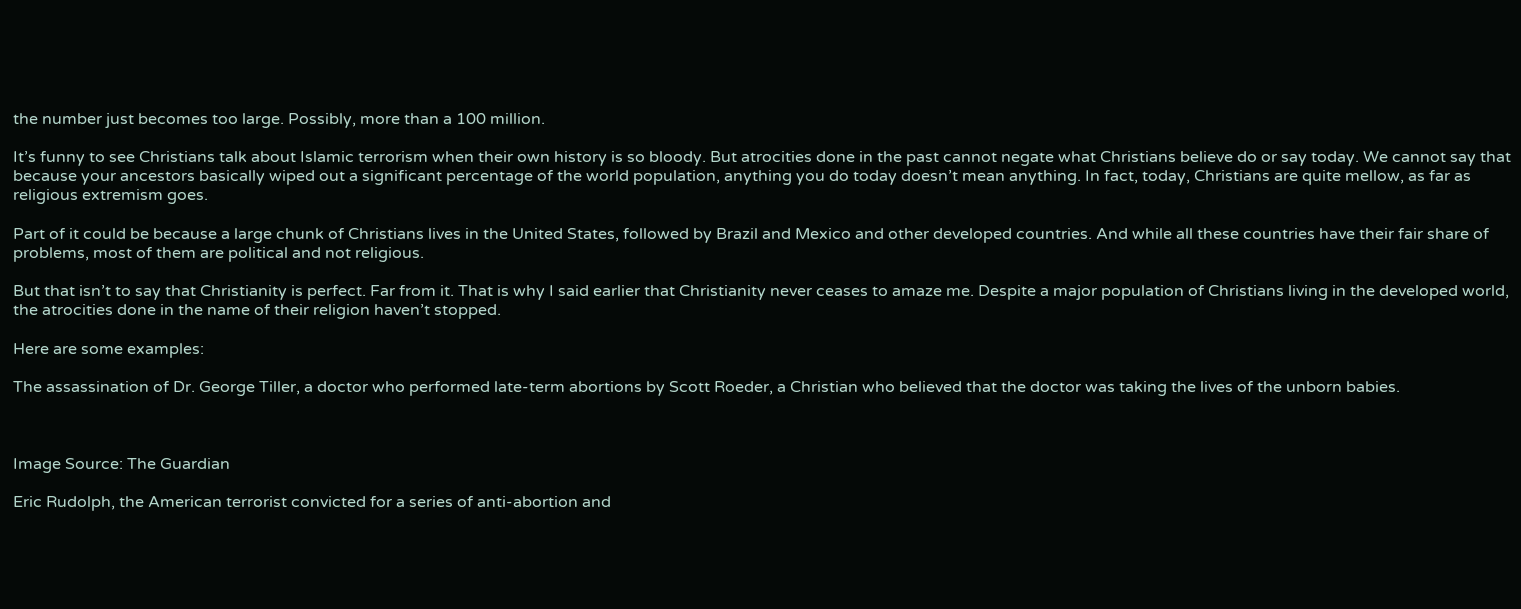the number just becomes too large. Possibly, more than a 100 million.

It’s funny to see Christians talk about Islamic terrorism when their own history is so bloody. But atrocities done in the past cannot negate what Christians believe do or say today. We cannot say that because your ancestors basically wiped out a significant percentage of the world population, anything you do today doesn’t mean anything. In fact, today, Christians are quite mellow, as far as religious extremism goes.

Part of it could be because a large chunk of Christians lives in the United States, followed by Brazil and Mexico and other developed countries. And while all these countries have their fair share of problems, most of them are political and not religious.

But that isn’t to say that Christianity is perfect. Far from it. That is why I said earlier that Christianity never ceases to amaze me. Despite a major population of Christians living in the developed world, the atrocities done in the name of their religion haven’t stopped.

Here are some examples:

The assassination of Dr. George Tiller, a doctor who performed late-term abortions by Scott Roeder, a Christian who believed that the doctor was taking the lives of the unborn babies.



Image Source: The Guardian

Eric Rudolph, the American terrorist convicted for a series of anti-abortion and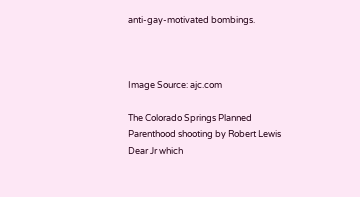anti-gay-motivated bombings.



Image Source: ajc.com

The Colorado Springs Planned Parenthood shooting by Robert Lewis Dear Jr which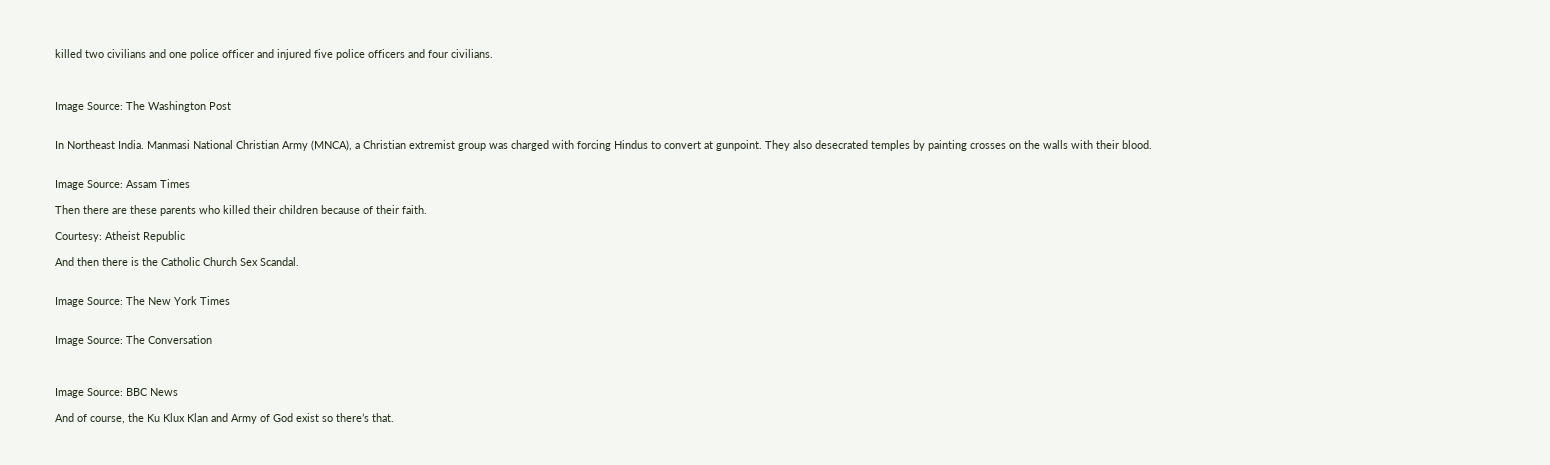killed two civilians and one police officer and injured five police officers and four civilians.



Image Source: The Washington Post


In Northeast India. Manmasi National Christian Army (MNCA), a Christian extremist group was charged with forcing Hindus to convert at gunpoint. They also desecrated temples by painting crosses on the walls with their blood.


Image Source: Assam Times

Then there are these parents who killed their children because of their faith.

Courtesy: Atheist Republic

And then there is the Catholic Church Sex Scandal.


Image Source: The New York Times


Image Source: The Conversation



Image Source: BBC News

And of course, the Ku Klux Klan and Army of God exist so there’s that.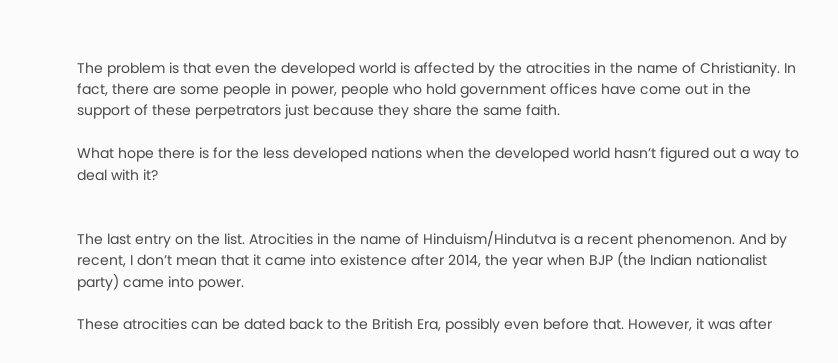The problem is that even the developed world is affected by the atrocities in the name of Christianity. In fact, there are some people in power, people who hold government offices have come out in the support of these perpetrators just because they share the same faith.

What hope there is for the less developed nations when the developed world hasn’t figured out a way to deal with it?


The last entry on the list. Atrocities in the name of Hinduism/Hindutva is a recent phenomenon. And by recent, I don’t mean that it came into existence after 2014, the year when BJP (the Indian nationalist party) came into power.

These atrocities can be dated back to the British Era, possibly even before that. However, it was after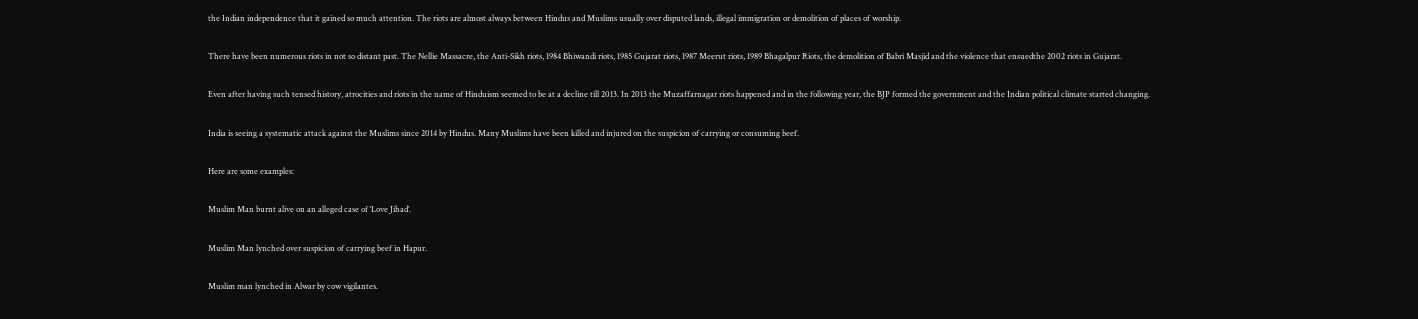the Indian independence that it gained so much attention. The riots are almost always between Hindus and Muslims usually over disputed lands, illegal immigration or demolition of places of worship.

There have been numerous riots in not so distant past. The Nellie Massacre, the Anti-Sikh riots, 1984 Bhiwandi riots, 1985 Gujarat riots, 1987 Meerut riots, 1989 Bhagalpur Riots, the demolition of Babri Masjid and the violence that ensuedthe 2002 riots in Gujarat.

Even after having such tensed history, atrocities and riots in the name of Hinduism seemed to be at a decline till 2013. In 2013 the Muzaffarnagar riots happened and in the following year, the BJP formed the government and the Indian political climate started changing.

India is seeing a systematic attack against the Muslims since 2014 by Hindus. Many Muslims have been killed and injured on the suspicion of carrying or consuming beef.

Here are some examples:

Muslim Man burnt alive on an alleged case of ‘Love Jihad’.

Muslim Man lynched over suspicion of carrying beef in Hapur.

Muslim man lynched in Alwar by cow vigilantes.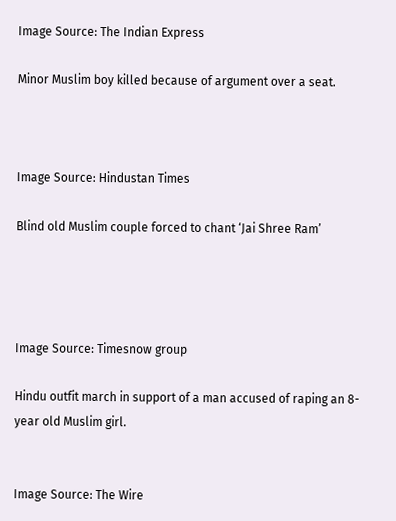Image Source: The Indian Express

Minor Muslim boy killed because of argument over a seat.



Image Source: Hindustan Times

Blind old Muslim couple forced to chant ‘Jai Shree Ram’




Image Source: Timesnow group

Hindu outfit march in support of a man accused of raping an 8-year old Muslim girl.


Image Source: The Wire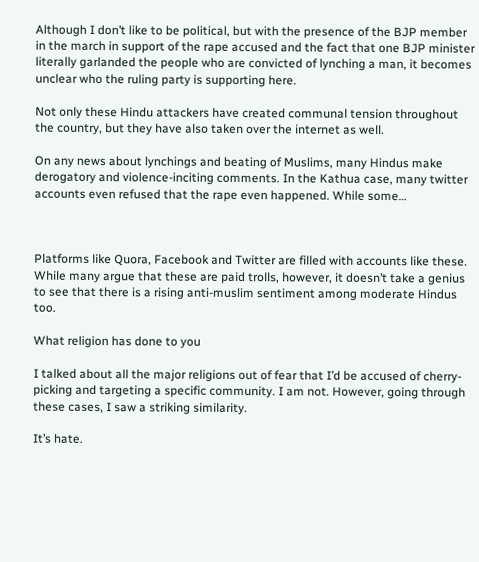Although I don’t like to be political, but with the presence of the BJP member in the march in support of the rape accused and the fact that one BJP minister literally garlanded the people who are convicted of lynching a man, it becomes unclear who the ruling party is supporting here.

Not only these Hindu attackers have created communal tension throughout the country, but they have also taken over the internet as well.

On any news about lynchings and beating of Muslims, many Hindus make derogatory and violence-inciting comments. In the Kathua case, many twitter accounts even refused that the rape even happened. While some…



Platforms like Quora, Facebook and Twitter are filled with accounts like these. While many argue that these are paid trolls, however, it doesn’t take a genius to see that there is a rising anti-muslim sentiment among moderate Hindus too.

What religion has done to you

I talked about all the major religions out of fear that I’d be accused of cherry-picking and targeting a specific community. I am not. However, going through these cases, I saw a striking similarity.

It’s hate.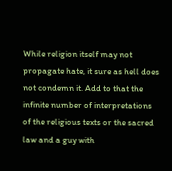While religion itself may not propagate hate, it sure as hell does not condemn it. Add to that the infinite number of interpretations of the religious texts or the sacred law and a guy with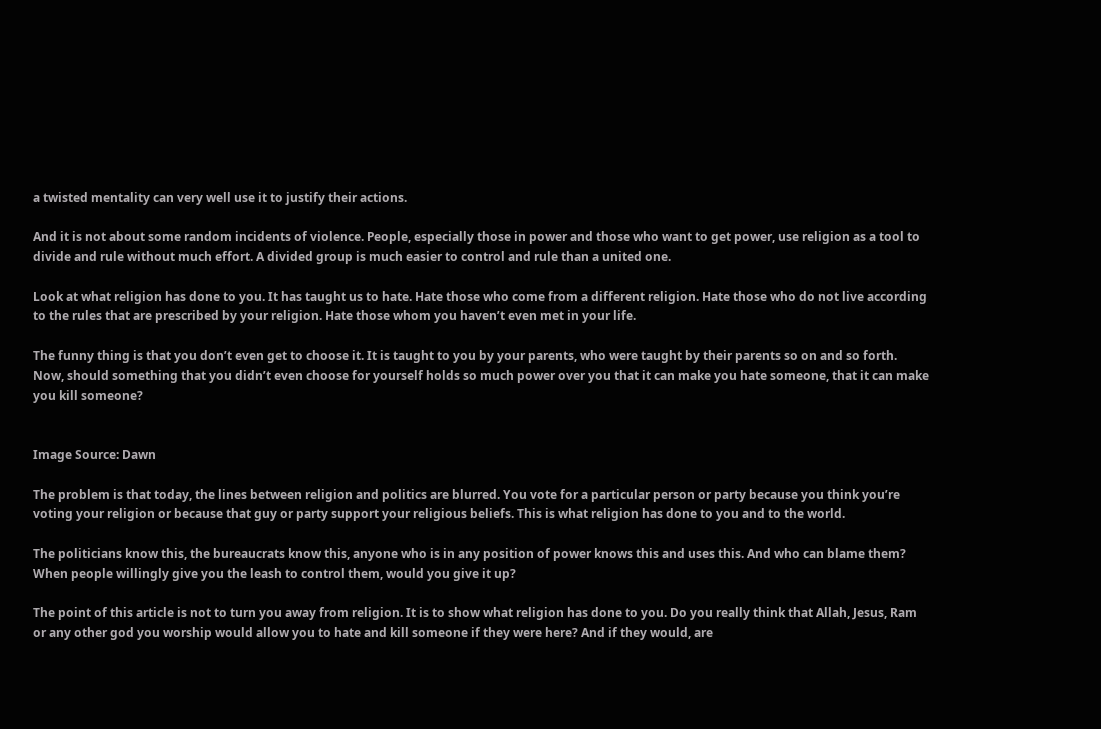a twisted mentality can very well use it to justify their actions.

And it is not about some random incidents of violence. People, especially those in power and those who want to get power, use religion as a tool to divide and rule without much effort. A divided group is much easier to control and rule than a united one.

Look at what religion has done to you. It has taught us to hate. Hate those who come from a different religion. Hate those who do not live according to the rules that are prescribed by your religion. Hate those whom you haven’t even met in your life.

The funny thing is that you don’t even get to choose it. It is taught to you by your parents, who were taught by their parents so on and so forth. Now, should something that you didn’t even choose for yourself holds so much power over you that it can make you hate someone, that it can make you kill someone?


Image Source: Dawn

The problem is that today, the lines between religion and politics are blurred. You vote for a particular person or party because you think you’re voting your religion or because that guy or party support your religious beliefs. This is what religion has done to you and to the world.

The politicians know this, the bureaucrats know this, anyone who is in any position of power knows this and uses this. And who can blame them? When people willingly give you the leash to control them, would you give it up?

The point of this article is not to turn you away from religion. It is to show what religion has done to you. Do you really think that Allah, Jesus, Ram or any other god you worship would allow you to hate and kill someone if they were here? And if they would, are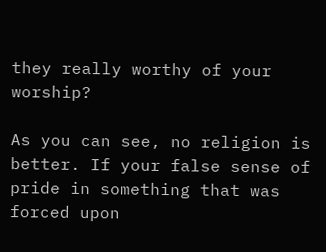they really worthy of your worship?

As you can see, no religion is better. If your false sense of pride in something that was forced upon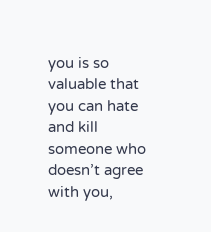you is so valuable that you can hate and kill someone who doesn’t agree with you,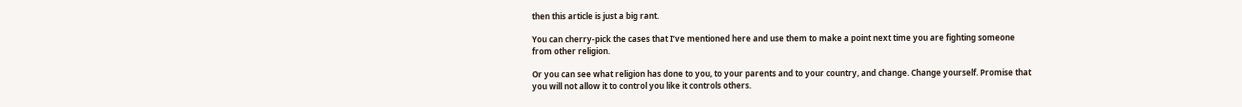then this article is just a big rant.

You can cherry-pick the cases that I’ve mentioned here and use them to make a point next time you are fighting someone from other religion.

Or you can see what religion has done to you, to your parents and to your country, and change. Change yourself. Promise that you will not allow it to control you like it controls others.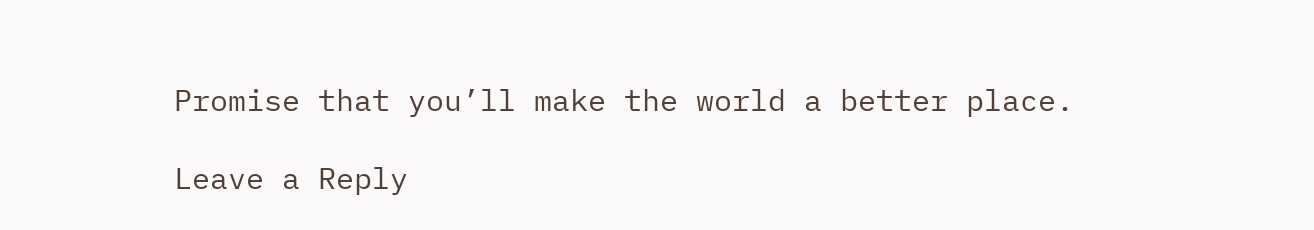Promise that you’ll make the world a better place.

Leave a Reply